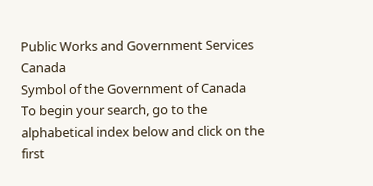Public Works and Government Services Canada
Symbol of the Government of Canada
To begin your search, go to the alphabetical index below and click on the first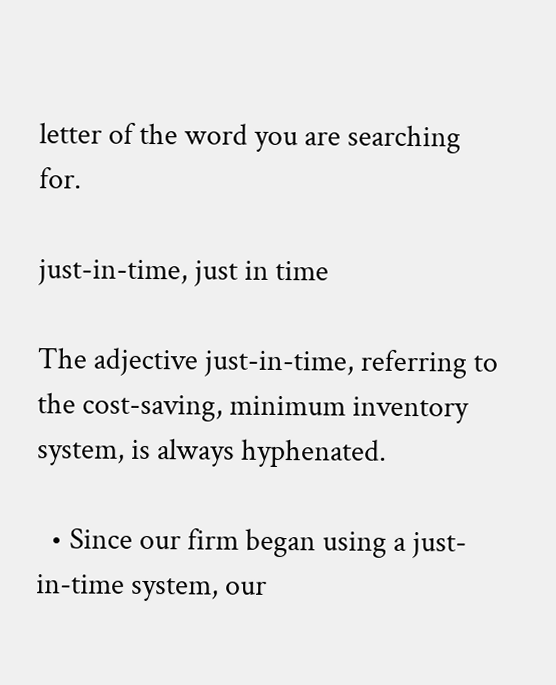letter of the word you are searching for.

just-in-time, just in time

The adjective just-in-time, referring to the cost-saving, minimum inventory system, is always hyphenated.

  • Since our firm began using a just-in-time system, our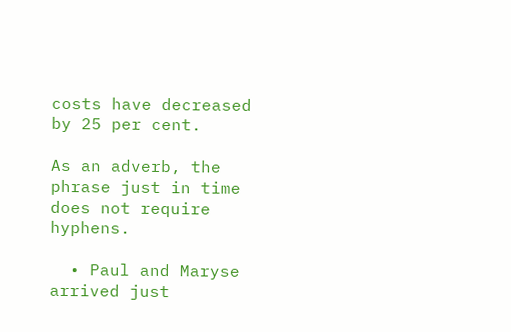costs have decreased by 25 per cent.

As an adverb, the phrase just in time does not require hyphens.

  • Paul and Maryse arrived just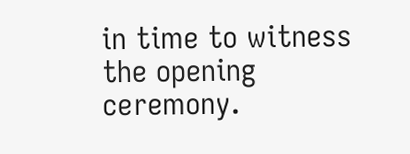in time to witness the opening ceremony.